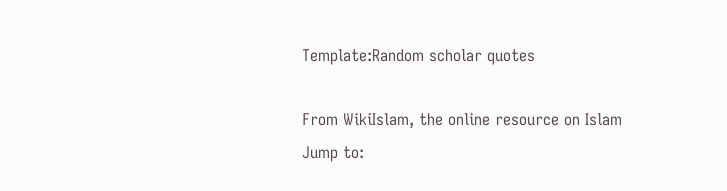Template:Random scholar quotes

From WikiIslam, the online resource on Islam
Jump to: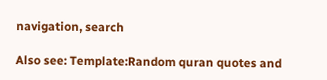navigation, search

Also see: Template:Random quran quotes and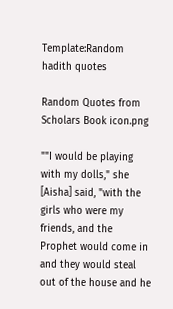Template:Random hadith quotes

Random Quotes from Scholars Book icon.png

""I would be playing with my dolls," she [Aisha] said, "with the girls who were my friends, and the Prophet would come in and they would steal out of the house and he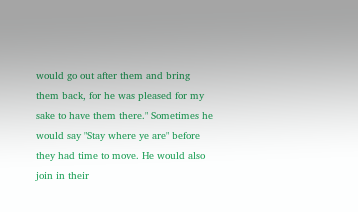would go out after them and bring them back, for he was pleased for my sake to have them there." Sometimes he would say "Stay where ye are" before they had time to move. He would also join in their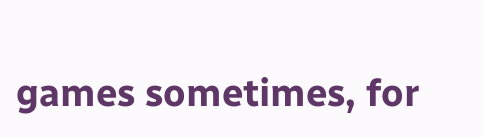games sometimes, for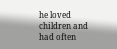he loved children and had often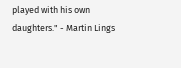played with his own daughters." - Martin Lings